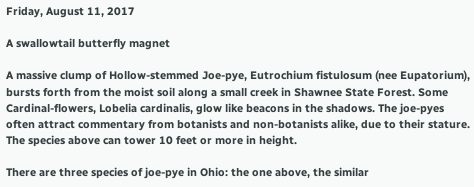Friday, August 11, 2017

A swallowtail butterfly magnet

A massive clump of Hollow-stemmed Joe-pye, Eutrochium fistulosum (nee Eupatorium), bursts forth from the moist soil along a small creek in Shawnee State Forest. Some Cardinal-flowers, Lobelia cardinalis, glow like beacons in the shadows. The joe-pyes often attract commentary from botanists and non-botanists alike, due to their stature. The species above can tower 10 feet or more in height.

There are three species of joe-pye in Ohio: the one above, the similar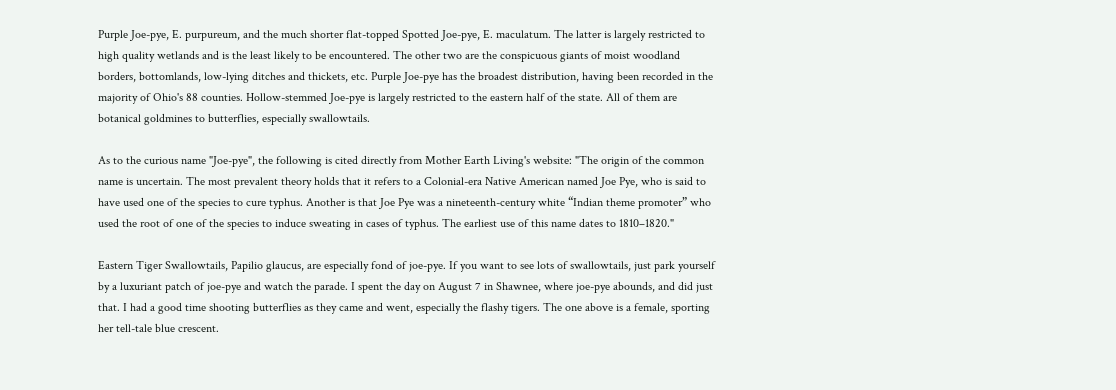Purple Joe-pye, E. purpureum, and the much shorter flat-topped Spotted Joe-pye, E. maculatum. The latter is largely restricted to high quality wetlands and is the least likely to be encountered. The other two are the conspicuous giants of moist woodland borders, bottomlands, low-lying ditches and thickets, etc. Purple Joe-pye has the broadest distribution, having been recorded in the majority of Ohio's 88 counties. Hollow-stemmed Joe-pye is largely restricted to the eastern half of the state. All of them are botanical goldmines to butterflies, especially swallowtails.

As to the curious name "Joe-pye", the following is cited directly from Mother Earth Living's website: "The origin of the common name is uncertain. The most prevalent theory holds that it refers to a Colonial-era Native American named Joe Pye, who is said to have used one of the species to cure typhus. Another is that Joe Pye was a nineteenth-century white “Indian theme promoter” who used the root of one of the species to induce sweating in cases of typhus. The earliest use of this name dates to 1810–1820."

Eastern Tiger Swallowtails, Papilio glaucus, are especially fond of joe-pye. If you want to see lots of swallowtails, just park yourself by a luxuriant patch of joe-pye and watch the parade. I spent the day on August 7 in Shawnee, where joe-pye abounds, and did just that. I had a good time shooting butterflies as they came and went, especially the flashy tigers. The one above is a female, sporting her tell-tale blue crescent.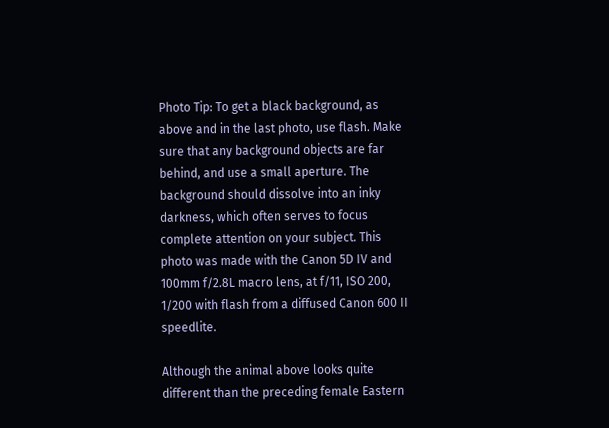Photo Tip: To get a black background, as above and in the last photo, use flash. Make sure that any background objects are far behind, and use a small aperture. The background should dissolve into an inky darkness, which often serves to focus complete attention on your subject. This photo was made with the Canon 5D IV and 100mm f/2.8L macro lens, at f/11, ISO 200, 1/200 with flash from a diffused Canon 600 II speedlite.

Although the animal above looks quite different than the preceding female Eastern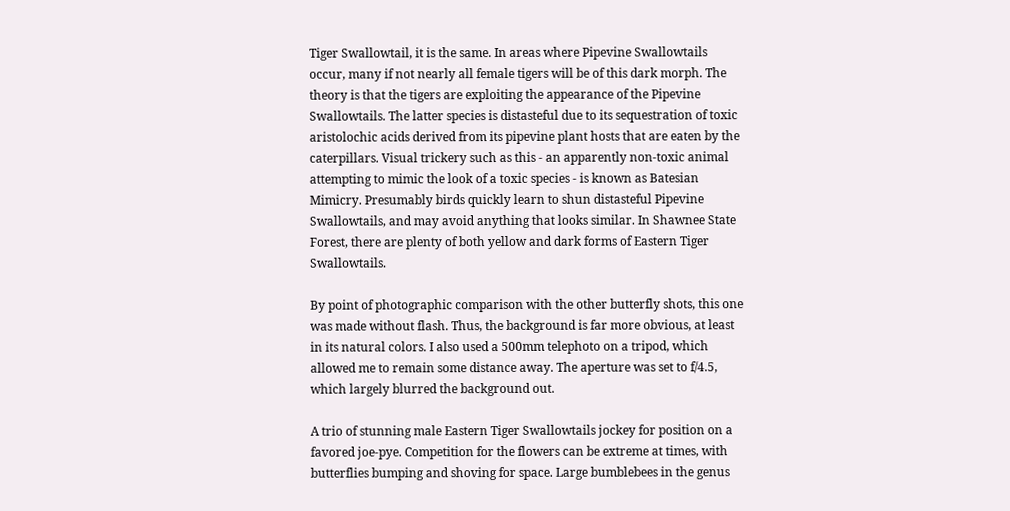Tiger Swallowtail, it is the same. In areas where Pipevine Swallowtails occur, many if not nearly all female tigers will be of this dark morph. The theory is that the tigers are exploiting the appearance of the Pipevine Swallowtails. The latter species is distasteful due to its sequestration of toxic aristolochic acids derived from its pipevine plant hosts that are eaten by the caterpillars. Visual trickery such as this - an apparently non-toxic animal attempting to mimic the look of a toxic species - is known as Batesian Mimicry. Presumably birds quickly learn to shun distasteful Pipevine Swallowtails, and may avoid anything that looks similar. In Shawnee State Forest, there are plenty of both yellow and dark forms of Eastern Tiger Swallowtails.

By point of photographic comparison with the other butterfly shots, this one was made without flash. Thus, the background is far more obvious, at least in its natural colors. I also used a 500mm telephoto on a tripod, which allowed me to remain some distance away. The aperture was set to f/4.5, which largely blurred the background out.

A trio of stunning male Eastern Tiger Swallowtails jockey for position on a favored joe-pye. Competition for the flowers can be extreme at times, with butterflies bumping and shoving for space. Large bumblebees in the genus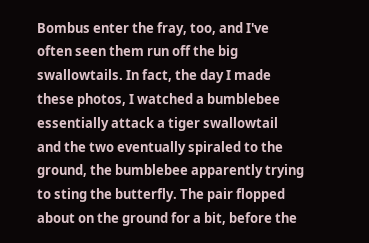Bombus enter the fray, too, and I've often seen them run off the big swallowtails. In fact, the day I made these photos, I watched a bumblebee essentially attack a tiger swallowtail and the two eventually spiraled to the ground, the bumblebee apparently trying to sting the butterfly. The pair flopped about on the ground for a bit, before the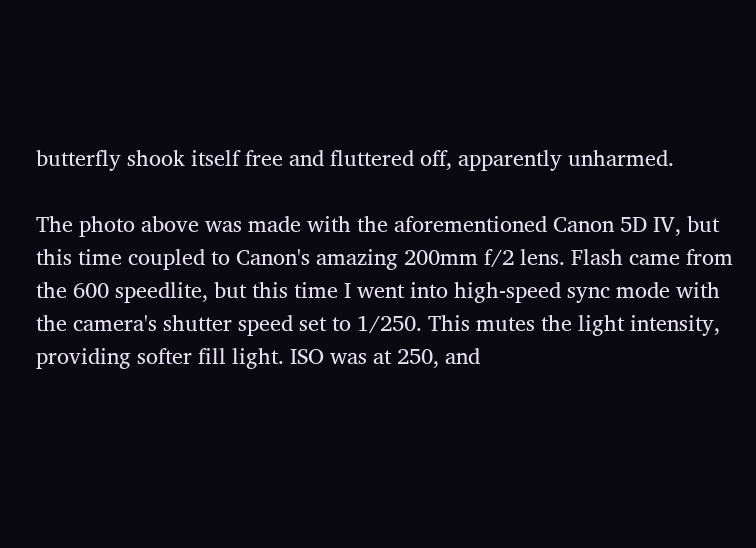butterfly shook itself free and fluttered off, apparently unharmed.

The photo above was made with the aforementioned Canon 5D IV, but this time coupled to Canon's amazing 200mm f/2 lens. Flash came from the 600 speedlite, but this time I went into high-speed sync mode with the camera's shutter speed set to 1/250. This mutes the light intensity, providing softer fill light. ISO was at 250, and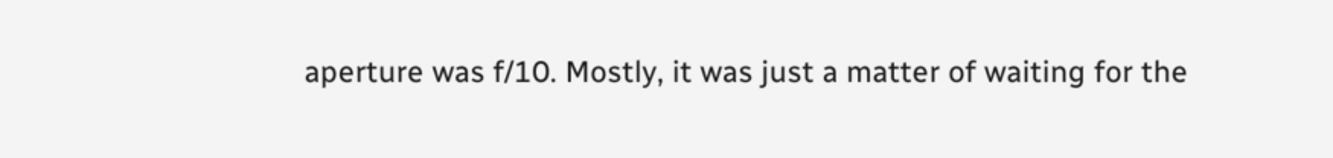aperture was f/10. Mostly, it was just a matter of waiting for the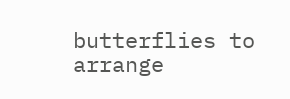butterflies to arrange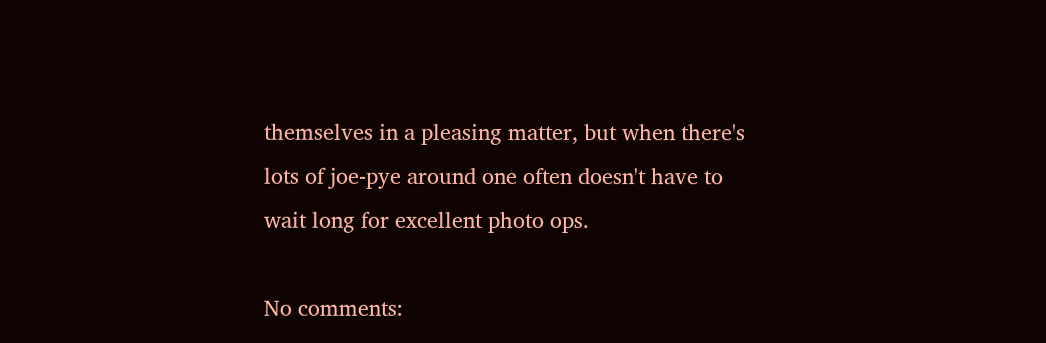themselves in a pleasing matter, but when there's lots of joe-pye around one often doesn't have to wait long for excellent photo ops.

No comments: